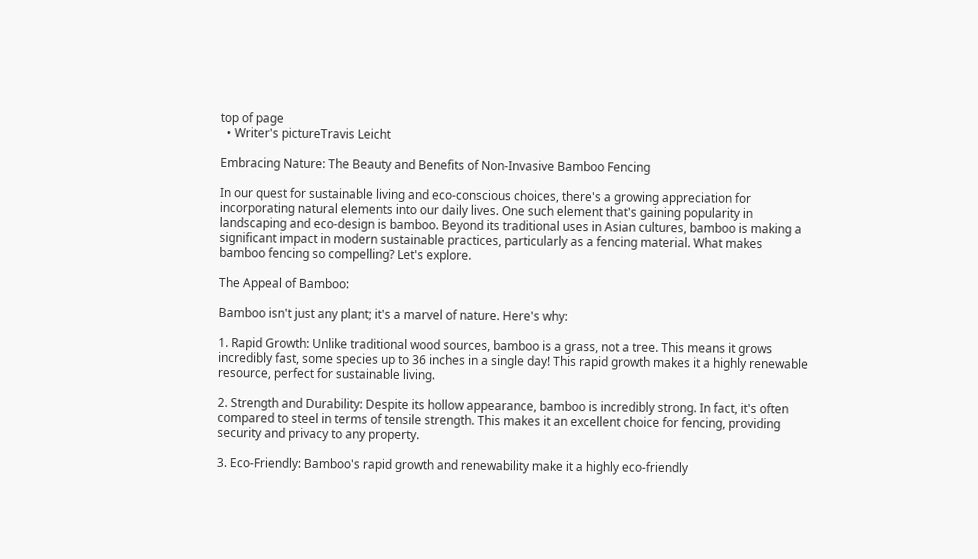top of page
  • Writer's pictureTravis Leicht

Embracing Nature: The Beauty and Benefits of Non-Invasive Bamboo Fencing

In our quest for sustainable living and eco-conscious choices, there's a growing appreciation for incorporating natural elements into our daily lives. One such element that's gaining popularity in landscaping and eco-design is bamboo. Beyond its traditional uses in Asian cultures, bamboo is making a significant impact in modern sustainable practices, particularly as a fencing material. What makes bamboo fencing so compelling? Let's explore.

The Appeal of Bamboo:

Bamboo isn't just any plant; it's a marvel of nature. Here's why:

1. Rapid Growth: Unlike traditional wood sources, bamboo is a grass, not a tree. This means it grows incredibly fast, some species up to 36 inches in a single day! This rapid growth makes it a highly renewable resource, perfect for sustainable living.

2. Strength and Durability: Despite its hollow appearance, bamboo is incredibly strong. In fact, it's often compared to steel in terms of tensile strength. This makes it an excellent choice for fencing, providing security and privacy to any property.

3. Eco-Friendly: Bamboo's rapid growth and renewability make it a highly eco-friendly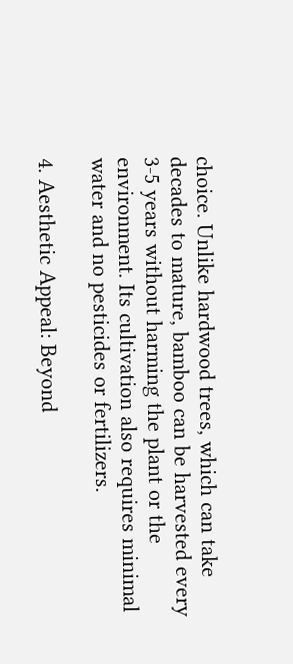choice. Unlike hardwood trees, which can take decades to mature, bamboo can be harvested every 3-5 years without harming the plant or the environment. Its cultivation also requires minimal water and no pesticides or fertilizers.

4. Aesthetic Appeal: Beyond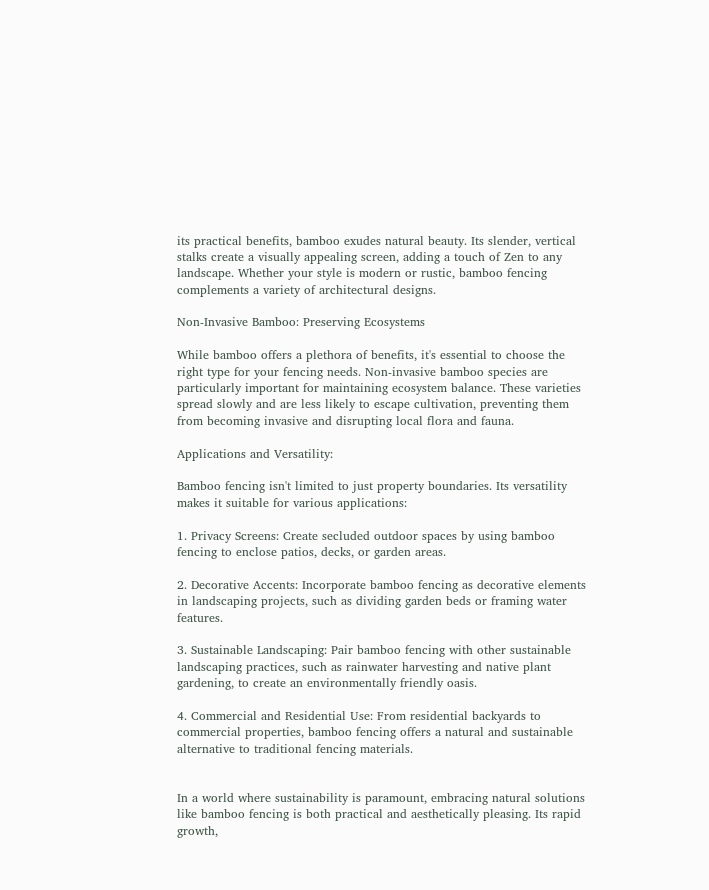its practical benefits, bamboo exudes natural beauty. Its slender, vertical stalks create a visually appealing screen, adding a touch of Zen to any landscape. Whether your style is modern or rustic, bamboo fencing complements a variety of architectural designs.

Non-Invasive Bamboo: Preserving Ecosystems

While bamboo offers a plethora of benefits, it's essential to choose the right type for your fencing needs. Non-invasive bamboo species are particularly important for maintaining ecosystem balance. These varieties spread slowly and are less likely to escape cultivation, preventing them from becoming invasive and disrupting local flora and fauna.

Applications and Versatility:

Bamboo fencing isn't limited to just property boundaries. Its versatility makes it suitable for various applications:

1. Privacy Screens: Create secluded outdoor spaces by using bamboo fencing to enclose patios, decks, or garden areas.

2. Decorative Accents: Incorporate bamboo fencing as decorative elements in landscaping projects, such as dividing garden beds or framing water features.

3. Sustainable Landscaping: Pair bamboo fencing with other sustainable landscaping practices, such as rainwater harvesting and native plant gardening, to create an environmentally friendly oasis.

4. Commercial and Residential Use: From residential backyards to commercial properties, bamboo fencing offers a natural and sustainable alternative to traditional fencing materials.


In a world where sustainability is paramount, embracing natural solutions like bamboo fencing is both practical and aesthetically pleasing. Its rapid growth,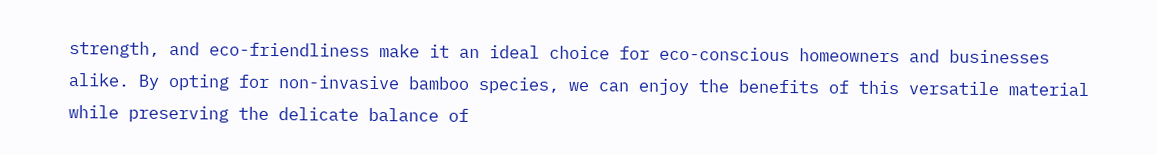strength, and eco-friendliness make it an ideal choice for eco-conscious homeowners and businesses alike. By opting for non-invasive bamboo species, we can enjoy the benefits of this versatile material while preserving the delicate balance of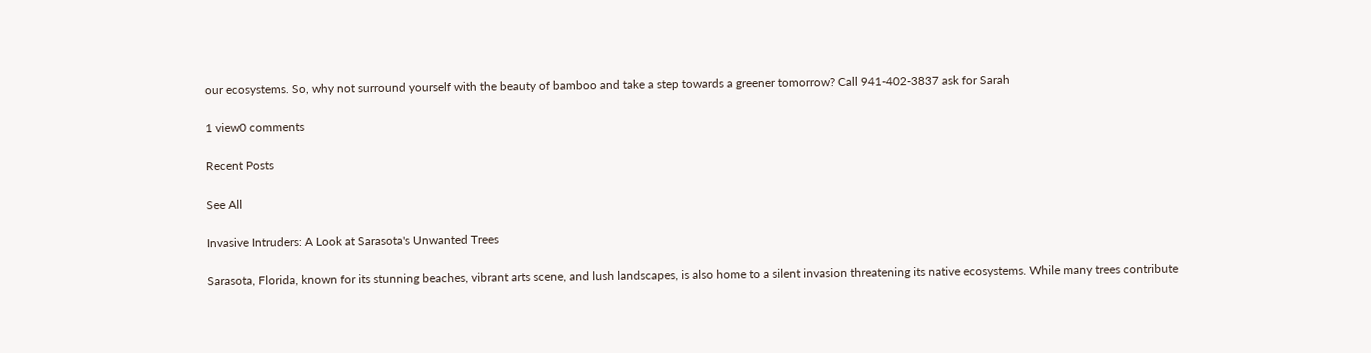our ecosystems. So, why not surround yourself with the beauty of bamboo and take a step towards a greener tomorrow? Call 941-402-3837 ask for Sarah

1 view0 comments

Recent Posts

See All

Invasive Intruders: A Look at Sarasota's Unwanted Trees

Sarasota, Florida, known for its stunning beaches, vibrant arts scene, and lush landscapes, is also home to a silent invasion threatening its native ecosystems. While many trees contribute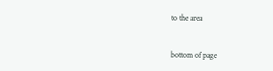to the area


bottom of page